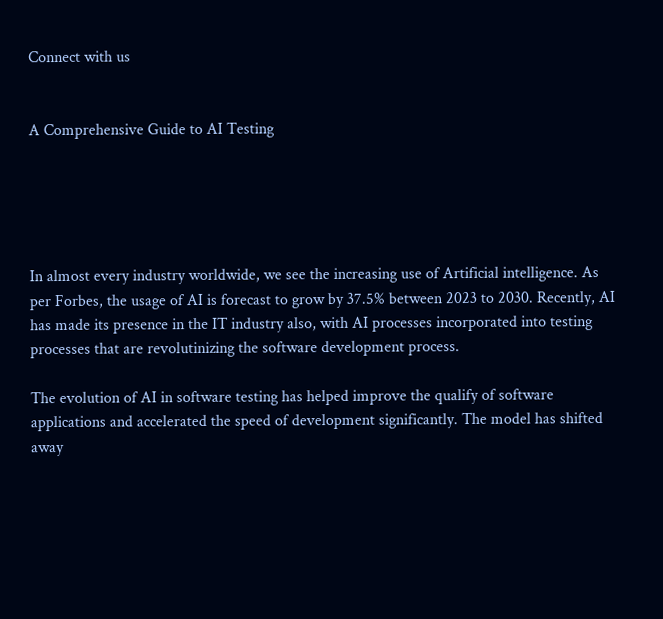Connect with us


A Comprehensive Guide to AI Testing





In almost every industry worldwide, we see the increasing use of Artificial intelligence. As per Forbes, the usage of AI is forecast to grow by 37.5% between 2023 to 2030. Recently, AI has made its presence in the IT industry also, with AI processes incorporated into testing processes that are revolutinizing the software development process.

The evolution of AI in software testing has helped improve the qualify of software applications and accelerated the speed of development significantly. The model has shifted away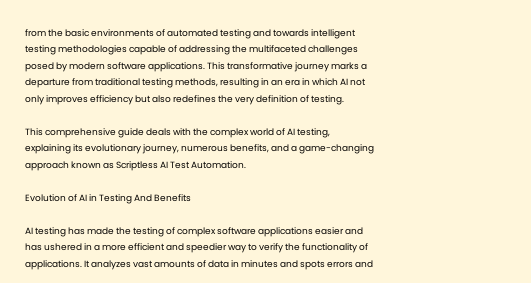from the basic environments of automated testing and towards intelligent testing methodologies capable of addressing the multifaceted challenges posed by modern software applications. This transformative journey marks a departure from traditional testing methods, resulting in an era in which AI not only improves efficiency but also redefines the very definition of testing.

This comprehensive guide deals with the complex world of AI testing, explaining its evolutionary journey, numerous benefits, and a game-changing approach known as Scriptless AI Test Automation.

Evolution of AI in Testing And Benefits

AI testing has made the testing of complex software applications easier and has ushered in a more efficient and speedier way to verify the functionality of applications. It analyzes vast amounts of data in minutes and spots errors and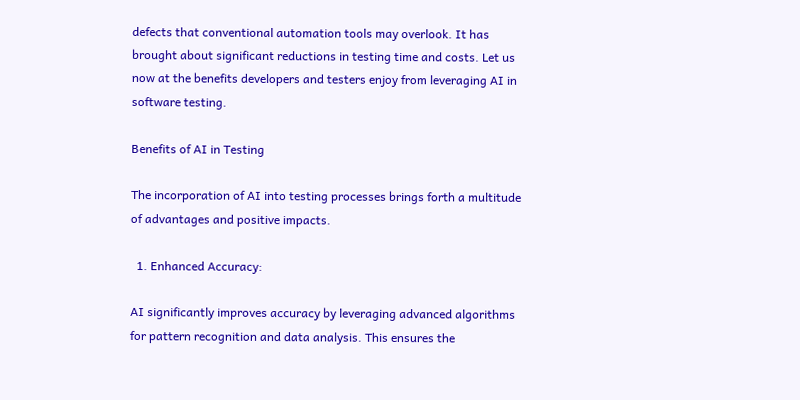defects that conventional automation tools may overlook. It has brought about significant reductions in testing time and costs. Let us now at the benefits developers and testers enjoy from leveraging AI in software testing.

Benefits of AI in Testing

The incorporation of AI into testing processes brings forth a multitude of advantages and positive impacts.

  1. Enhanced Accuracy:

AI significantly improves accuracy by leveraging advanced algorithms for pattern recognition and data analysis. This ensures the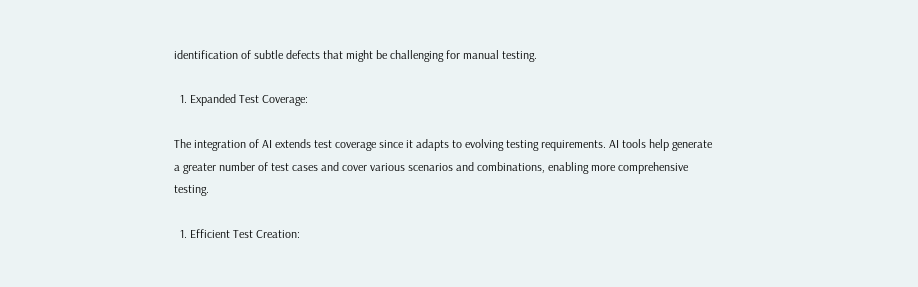identification of subtle defects that might be challenging for manual testing.

  1. Expanded Test Coverage:

The integration of AI extends test coverage since it adapts to evolving testing requirements. AI tools help generate a greater number of test cases and cover various scenarios and combinations, enabling more comprehensive testing.

  1. Efficient Test Creation: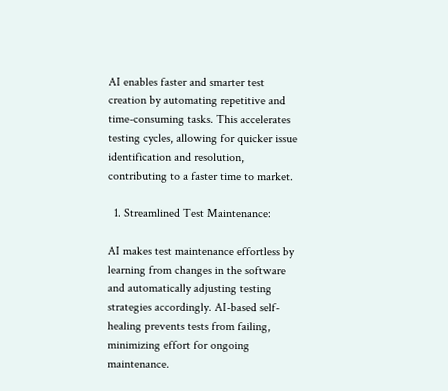AI enables faster and smarter test creation by automating repetitive and time-consuming tasks. This accelerates testing cycles, allowing for quicker issue identification and resolution, contributing to a faster time to market.

  1. Streamlined Test Maintenance:

AI makes test maintenance effortless by learning from changes in the software and automatically adjusting testing strategies accordingly. AI-based self-healing prevents tests from failing, minimizing effort for ongoing maintenance.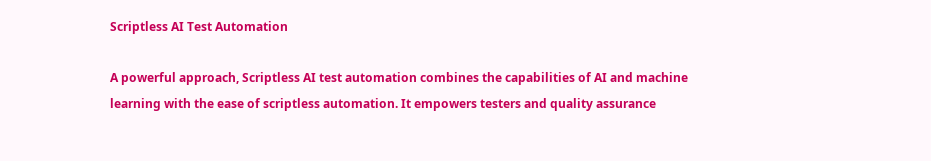Scriptless AI Test Automation

A powerful approach, Scriptless AI test automation combines the capabilities of AI and machine learning with the ease of scriptless automation. It empowers testers and quality assurance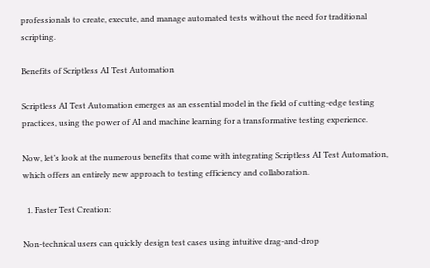professionals to create, execute, and manage automated tests without the need for traditional scripting.

Benefits of Scriptless AI Test Automation

Scriptless AI Test Automation emerges as an essential model in the field of cutting-edge testing practices, using the power of AI and machine learning for a transformative testing experience.

Now, let’s look at the numerous benefits that come with integrating Scriptless AI Test Automation, which offers an entirely new approach to testing efficiency and collaboration.

  1. Faster Test Creation:

Non-technical users can quickly design test cases using intuitive drag-and-drop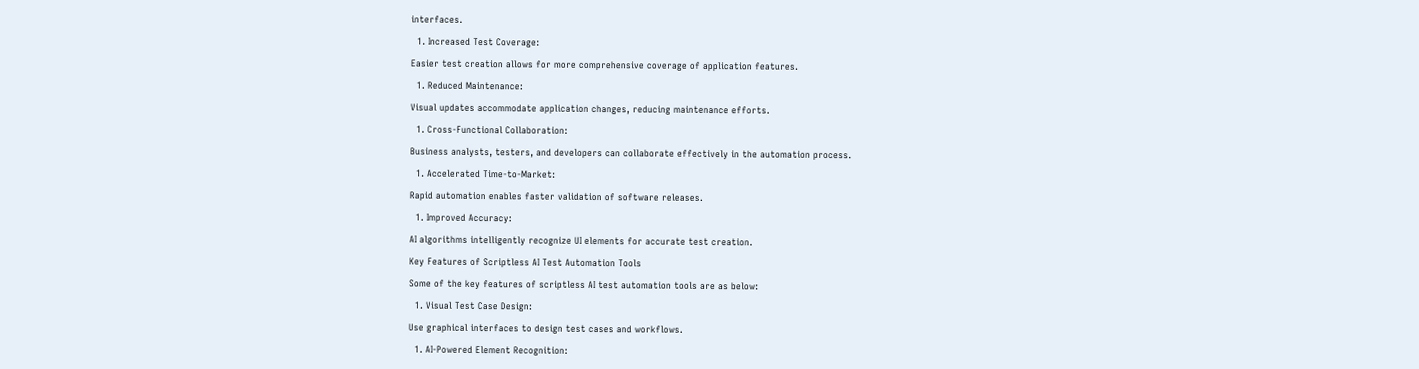interfaces.

  1. Increased Test Coverage:

Easier test creation allows for more comprehensive coverage of application features.

  1. Reduced Maintenance:

Visual updates accommodate application changes, reducing maintenance efforts.

  1. Cross-Functional Collaboration:

Business analysts, testers, and developers can collaborate effectively in the automation process.

  1. Accelerated Time-to-Market:

Rapid automation enables faster validation of software releases.

  1. Improved Accuracy:

AI algorithms intelligently recognize UI elements for accurate test creation.

Key Features of Scriptless AI Test Automation Tools

Some of the key features of scriptless AI test automation tools are as below:

  1. Visual Test Case Design:

Use graphical interfaces to design test cases and workflows.

  1. AI-Powered Element Recognition: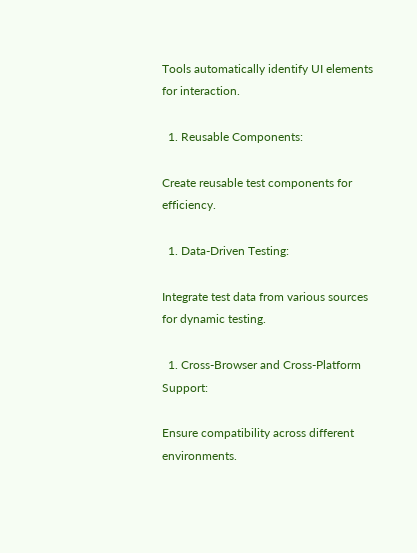Tools automatically identify UI elements for interaction.

  1. Reusable Components:

Create reusable test components for efficiency.

  1. Data-Driven Testing:

Integrate test data from various sources for dynamic testing.

  1. Cross-Browser and Cross-Platform Support:

Ensure compatibility across different environments.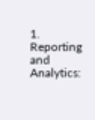1. Reporting and Analytics: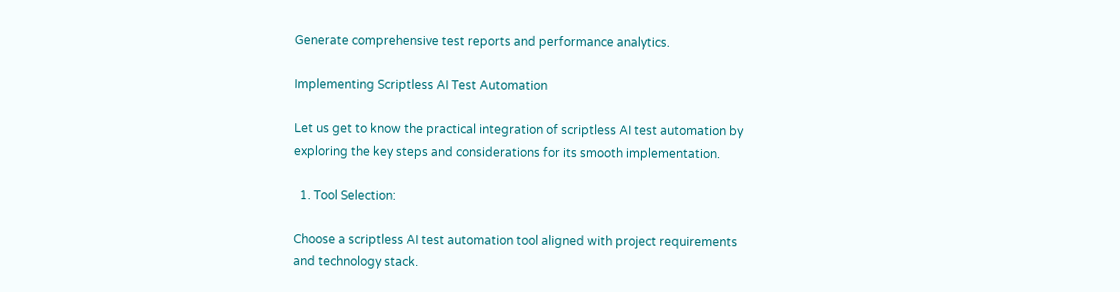Generate comprehensive test reports and performance analytics.

Implementing Scriptless AI Test Automation

Let us get to know the practical integration of scriptless AI test automation by exploring the key steps and considerations for its smooth implementation.

  1. Tool Selection:

Choose a scriptless AI test automation tool aligned with project requirements and technology stack.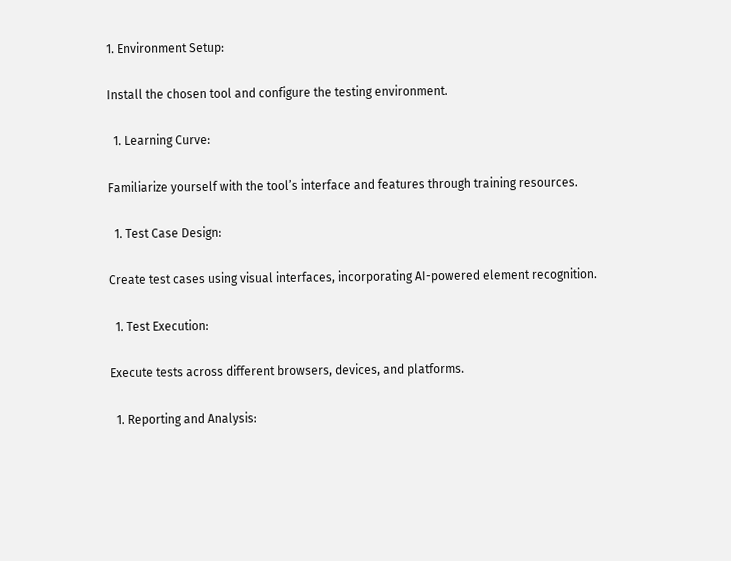1. Environment Setup:

Install the chosen tool and configure the testing environment.

  1. Learning Curve:

Familiarize yourself with the tool’s interface and features through training resources.

  1. Test Case Design:

Create test cases using visual interfaces, incorporating AI-powered element recognition.

  1. Test Execution:

Execute tests across different browsers, devices, and platforms.

  1. Reporting and Analysis: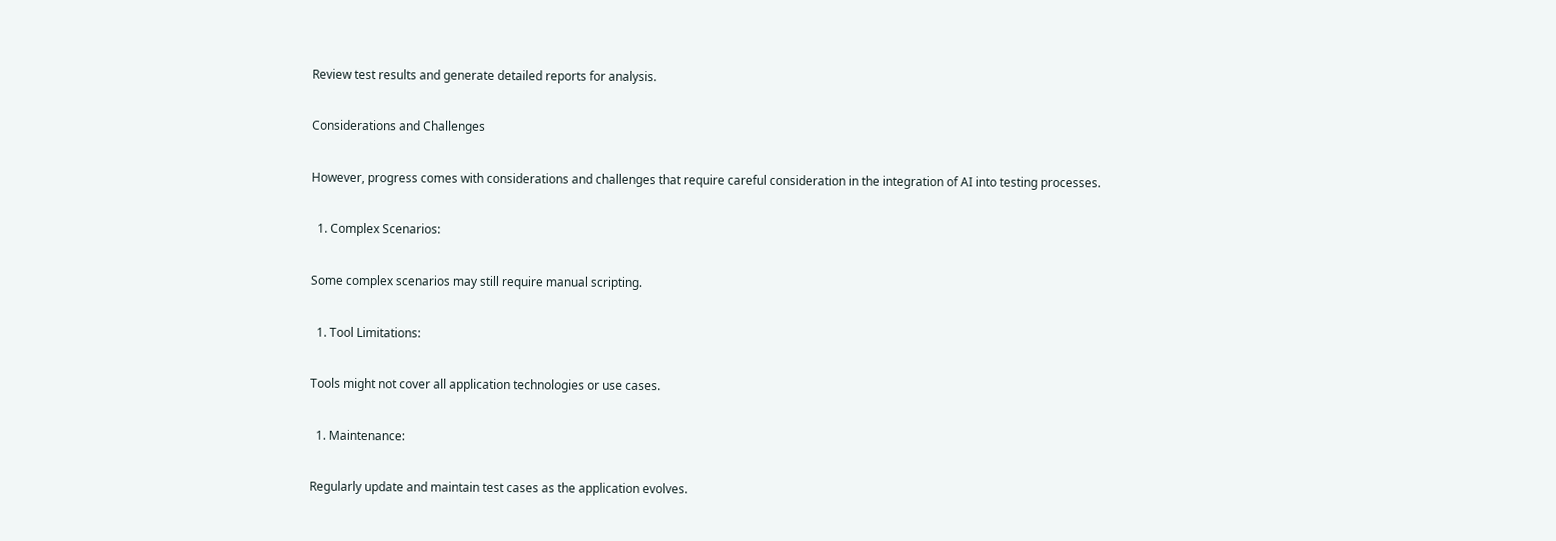Review test results and generate detailed reports for analysis.

Considerations and Challenges

However, progress comes with considerations and challenges that require careful consideration in the integration of AI into testing processes.

  1. Complex Scenarios:

Some complex scenarios may still require manual scripting.

  1. Tool Limitations:

Tools might not cover all application technologies or use cases.

  1. Maintenance:

Regularly update and maintain test cases as the application evolves.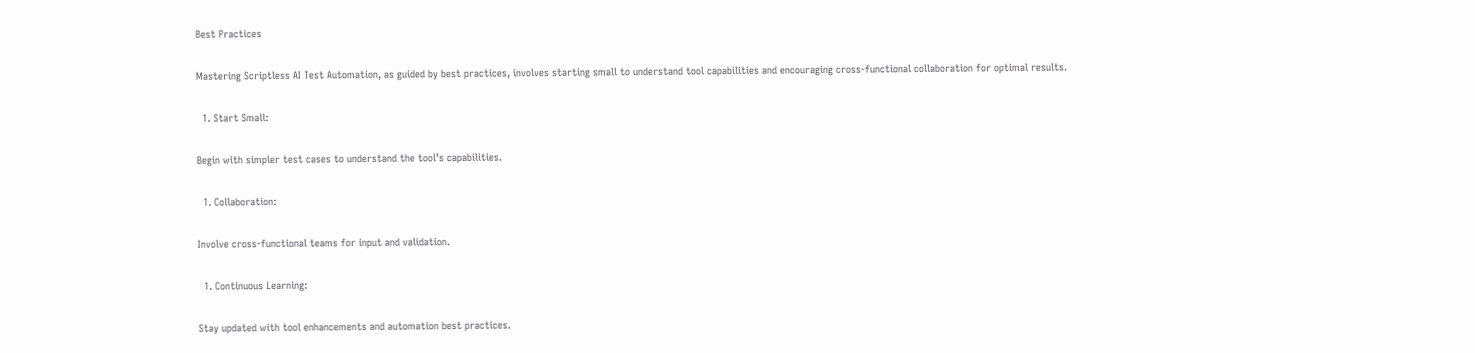Best Practices

Mastering Scriptless AI Test Automation, as guided by best practices, involves starting small to understand tool capabilities and encouraging cross-functional collaboration for optimal results.

  1. Start Small:

Begin with simpler test cases to understand the tool’s capabilities.

  1. Collaboration:

Involve cross-functional teams for input and validation.

  1. Continuous Learning:

Stay updated with tool enhancements and automation best practices.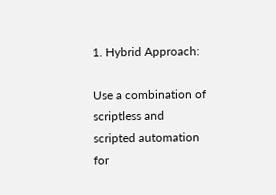1. Hybrid Approach:

Use a combination of scriptless and scripted automation for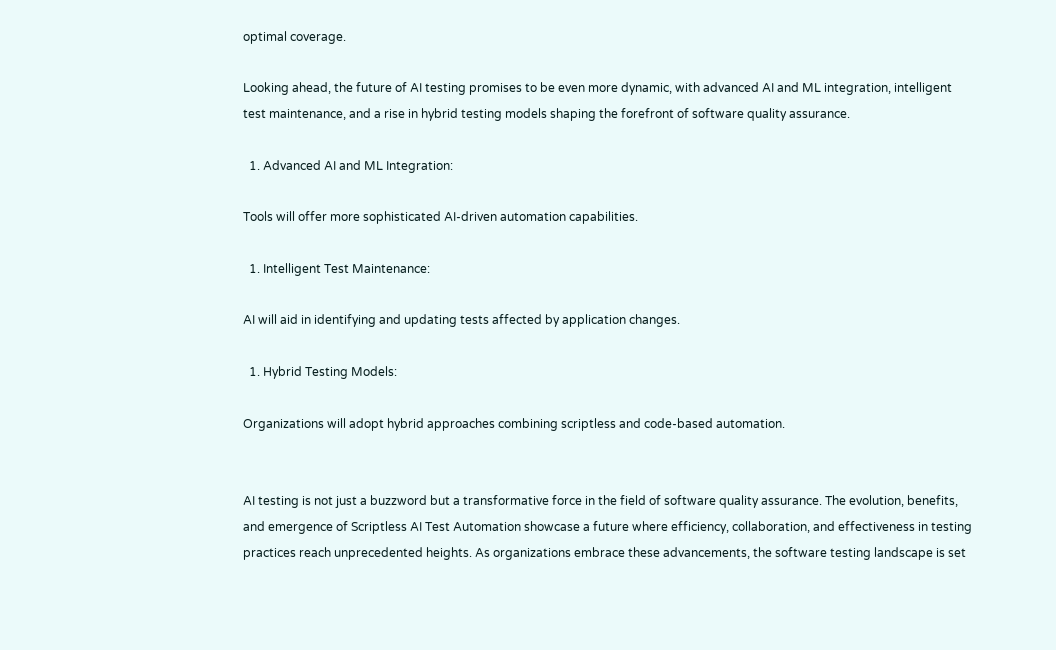optimal coverage.

Looking ahead, the future of AI testing promises to be even more dynamic, with advanced AI and ML integration, intelligent test maintenance, and a rise in hybrid testing models shaping the forefront of software quality assurance.

  1. Advanced AI and ML Integration:

Tools will offer more sophisticated AI-driven automation capabilities.

  1. Intelligent Test Maintenance:

AI will aid in identifying and updating tests affected by application changes.

  1. Hybrid Testing Models:

Organizations will adopt hybrid approaches combining scriptless and code-based automation.


AI testing is not just a buzzword but a transformative force in the field of software quality assurance. The evolution, benefits, and emergence of Scriptless AI Test Automation showcase a future where efficiency, collaboration, and effectiveness in testing practices reach unprecedented heights. As organizations embrace these advancements, the software testing landscape is set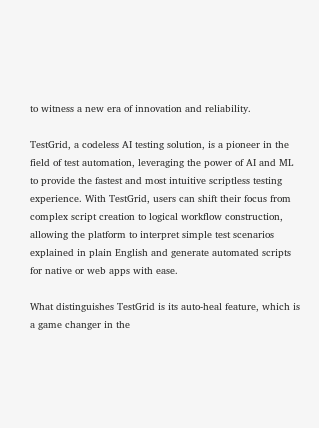to witness a new era of innovation and reliability.

TestGrid, a codeless AI testing solution, is a pioneer in the field of test automation, leveraging the power of AI and ML to provide the fastest and most intuitive scriptless testing experience. With TestGrid, users can shift their focus from complex script creation to logical workflow construction, allowing the platform to interpret simple test scenarios explained in plain English and generate automated scripts for native or web apps with ease.

What distinguishes TestGrid is its auto-heal feature, which is a game changer in the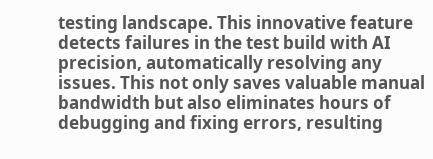testing landscape. This innovative feature detects failures in the test build with AI precision, automatically resolving any issues. This not only saves valuable manual bandwidth but also eliminates hours of debugging and fixing errors, resulting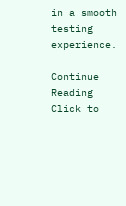in a smooth testing experience.

Continue Reading
Click to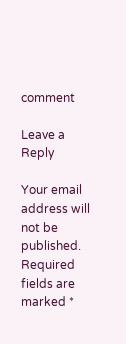comment

Leave a Reply

Your email address will not be published. Required fields are marked *